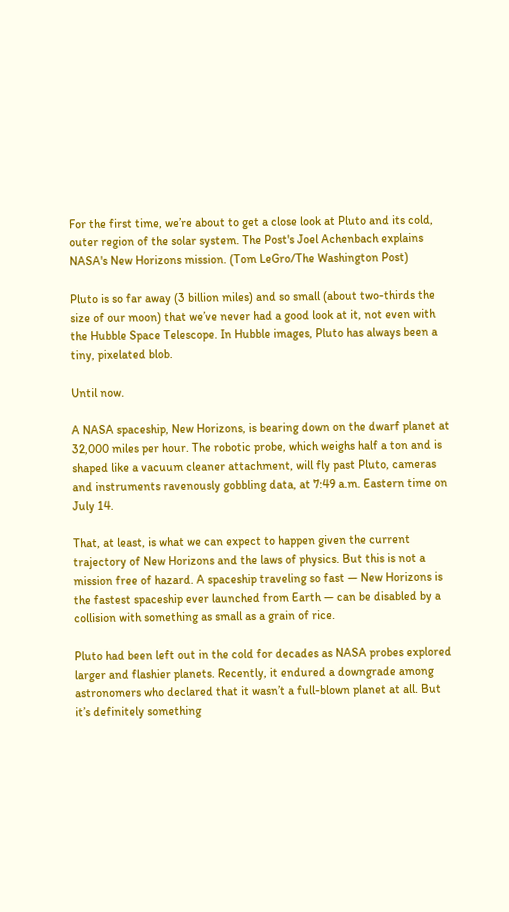For the first time, we’re about to get a close look at Pluto and its cold, outer region of the solar system. The Post's Joel Achenbach explains NASA's New Horizons mission. (Tom LeGro/The Washington Post)

Pluto is so far away (3 billion miles) and so small (about two-thirds the size of our moon) that we’ve never had a good look at it, not even with the Hubble Space Telescope. In Hubble images, Pluto has always been a tiny, pixelated blob.

Until now.

A NASA spaceship, New Horizons, is bearing down on the dwarf planet at 32,000 miles per hour. The robotic probe, which weighs half a ton and is shaped like a vacuum cleaner attachment, will fly past Pluto, cameras and instruments ravenously gobbling data, at 7:49 a.m. Eastern time on July 14.

That, at least, is what we can expect to happen given the current trajectory of New Horizons and the laws of physics. But this is not a mission free of hazard. A spaceship traveling so fast — New Horizons is the fastest spaceship ever launched from Earth — can be disabled by a collision with something as small as a grain of rice.

Pluto had been left out in the cold for decades as NASA probes explored larger and flashier planets. Recently, it endured a downgrade among astronomers who declared that it wasn’t a full-blown planet at all. But it’s definitely something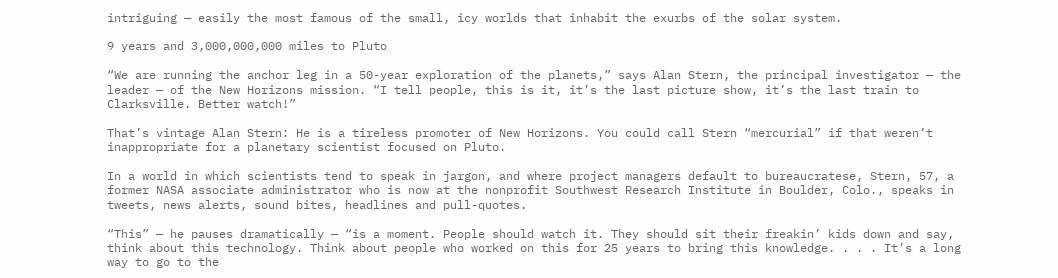intriguing — easily the most famous of the small, icy worlds that inhabit the exurbs of the solar system.

9 years and 3,000,000,000 miles to Pluto

“We are running the anchor leg in a 50-year exploration of the planets,” says Alan Stern, the principal investigator — the leader — of the New Horizons mission. “I tell people, this is it, it’s the last picture show, it’s the last train to Clarksville. Better watch!”

That’s vintage Alan Stern: He is a tireless promoter of New Horizons. You could call Stern “mercurial” if that weren’t inappropriate for a planetary scientist focused on Pluto.

In a world in which scientists tend to speak in jargon, and where project managers default to bureaucratese, Stern, 57, a former NASA associate administrator who is now at the nonprofit Southwest Research Institute in Boulder, Colo., speaks in tweets, news alerts, sound bites, headlines and pull-quotes.

“This” — he pauses dramatically — “is a moment. People should watch it. They should sit their freakin’ kids down and say, think about this technology. Think about people who worked on this for 25 years to bring this knowledge. . . . It’s a long way to go to the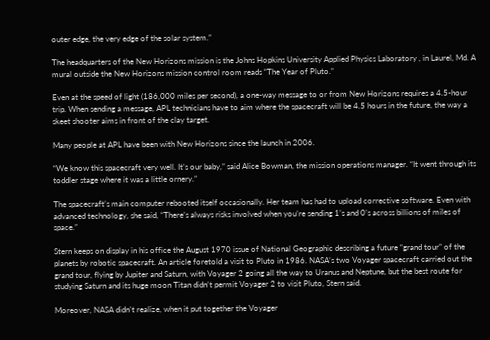outer edge, the very edge of the solar system.”

The headquarters of the New Horizons mission is the Johns Hopkins University Applied Physics Laboratory , in Laurel, Md. A mural outside the New Horizons mission control room reads “The Year of Pluto.”

Even at the speed of light (186,000 miles per second), a one-way message to or from New Horizons requires a 4.5-hour trip. When sending a message, APL technicians have to aim where the spacecraft will be 4.5 hours in the future, the way a skeet shooter aims in front of the clay target.

Many people at APL have been with New Horizons since the launch in 2006.

“We know this spacecraft very well. It’s our baby,” said Alice Bowman, the mission operations manager. “It went through its toddler stage where it was a little ornery.”

The spacecraft’s main computer rebooted itself occasionally. Her team has had to upload corrective software. Even with advanced technology, she said, “There’s always risks involved when you’re sending 1’s and 0’s across billions of miles of space.”

Stern keeps on display in his office the August 1970 issue of National Geographic describing a future “grand tour” of the planets by robotic spacecraft. An article foretold a visit to Pluto in 1986. NASA’s two Voyager spacecraft carried out the grand tour, flying by Jupiter and Saturn, with Voyager 2 going all the way to Uranus and Neptune, but the best route for studying Saturn and its huge moon Titan didn’t permit Voyager 2 to visit Pluto, Stern said.

Moreover, NASA didn’t realize, when it put together the Voyager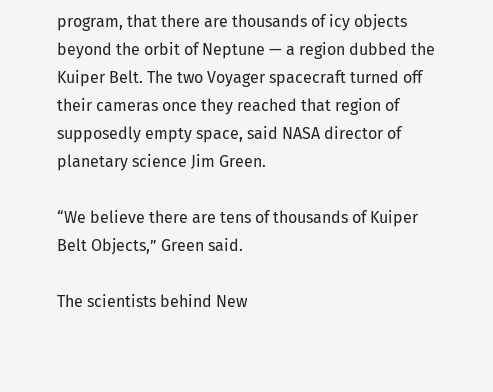program, that there are thousands of icy objects beyond the orbit of Neptune — a region dubbed the Kuiper Belt. The two Voyager spacecraft turned off their cameras once they reached that region of supposedly empty space, said NASA director of planetary science Jim Green.

“We believe there are tens of thousands of Kuiper Belt Objects,” Green said.

The scientists behind New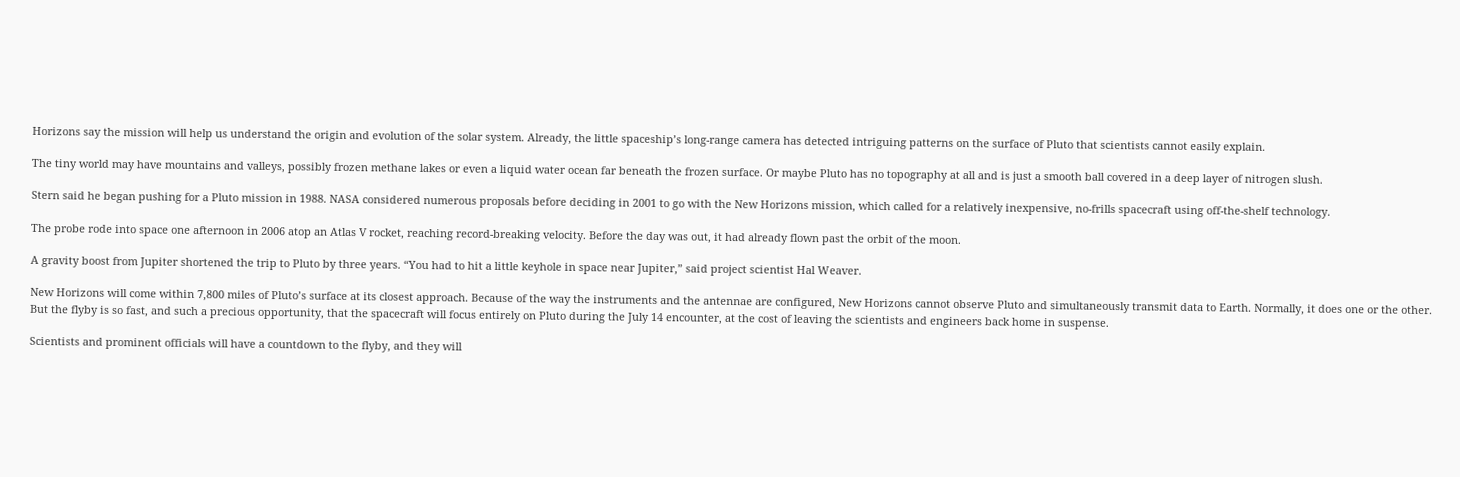Horizons say the mission will help us understand the origin and evolution of the solar system. Already, the little spaceship’s long-range camera has detected intriguing patterns on the surface of Pluto that scientists cannot easily explain.

The tiny world may have mountains and valleys, possibly frozen methane lakes or even a liquid water ocean far beneath the frozen surface. Or maybe Pluto has no topography at all and is just a smooth ball covered in a deep layer of nitrogen slush.

Stern said he began pushing for a Pluto mission in 1988. NASA considered numerous proposals before deciding in 2001 to go with the New Horizons mission, which called for a relatively inexpensive, no-frills spacecraft using off-the-shelf technology.

The probe rode into space one afternoon in 2006 atop an Atlas V rocket, reaching record-breaking velocity. Before the day was out, it had already flown past the orbit of the moon.

A gravity boost from Jupiter shortened the trip to Pluto by three years. “You had to hit a little keyhole in space near Jupiter,” said project scientist Hal Weaver.

New Horizons will come within 7,800 miles of Pluto’s surface at its closest approach. Because of the way the instruments and the antennae are configured, New Horizons cannot observe Pluto and simultaneously transmit data to Earth. Normally, it does one or the other. But the flyby is so fast, and such a precious opportunity, that the spacecraft will focus entirely on Pluto during the July 14 encounter, at the cost of leaving the scientists and engineers back home in suspense.

Scientists and prominent officials will have a countdown to the flyby, and they will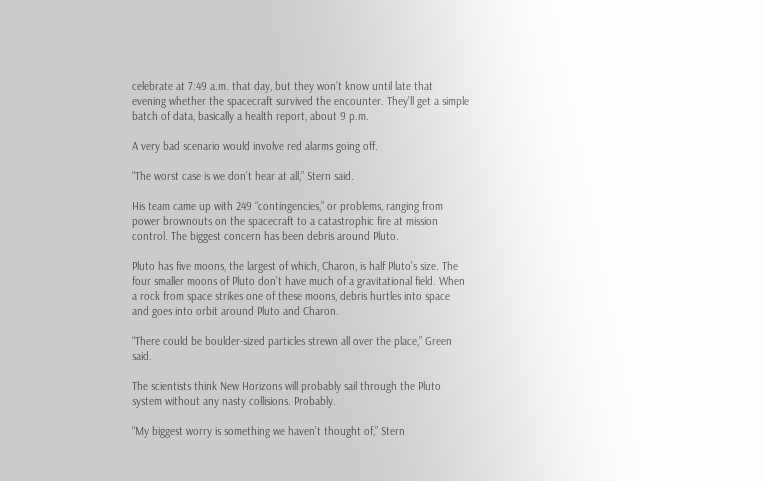celebrate at 7:49 a.m. that day, but they won’t know until late that evening whether the spacecraft survived the encounter. They’ll get a simple batch of data, basically a health report, about 9 p.m.

A very bad scenario would involve red alarms going off.

“The worst case is we don’t hear at all,” Stern said.

His team came up with 249 “contingencies,” or problems, ranging from power brownouts on the spacecraft to a catastrophic fire at mission control. The biggest concern has been debris around Pluto.

Pluto has five moons, the largest of which, Charon, is half Pluto’s size. The four smaller moons of Pluto don’t have much of a gravitational field. When a rock from space strikes one of these moons, debris hurtles into space and goes into orbit around Pluto and Charon.

“There could be boulder-sized particles strewn all over the place,” Green said.

The scientists think New Horizons will probably sail through the Pluto system without any nasty collisions. Probably.

“My biggest worry is something we haven’t thought of,” Stern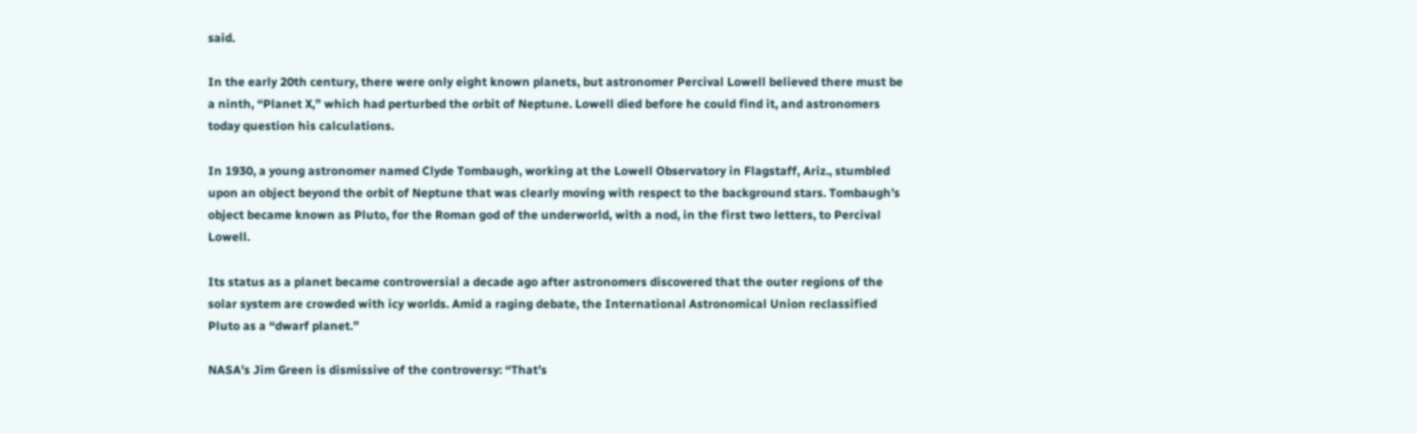said.

In the early 20th century, there were only eight known planets, but astronomer Percival Lowell believed there must be a ninth, “Planet X,” which had perturbed the orbit of Neptune. Lowell died before he could find it, and astronomers today question his calculations.

In 1930, a young astronomer named Clyde Tombaugh, working at the Lowell Observatory in Flagstaff, Ariz., stumbled upon an object beyond the orbit of Neptune that was clearly moving with respect to the background stars. Tombaugh’s object became known as Pluto, for the Roman god of the underworld, with a nod, in the first two letters, to Percival Lowell.

Its status as a planet became controversial a decade ago after astronomers discovered that the outer regions of the solar system are crowded with icy worlds. Amid a raging debate, the International Astronomical Union reclassified Pluto as a “dwarf planet.”

NASA’s Jim Green is dismissive of the controversy: “That’s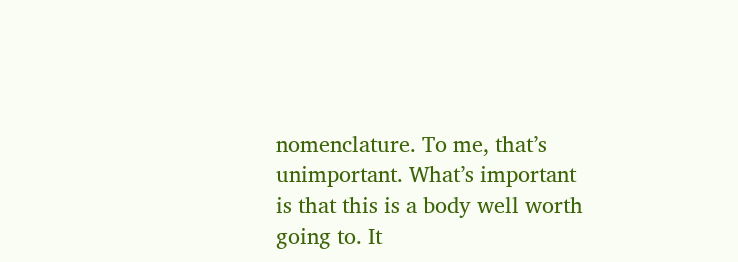nomenclature. To me, that’s unimportant. What’s important is that this is a body well worth going to. It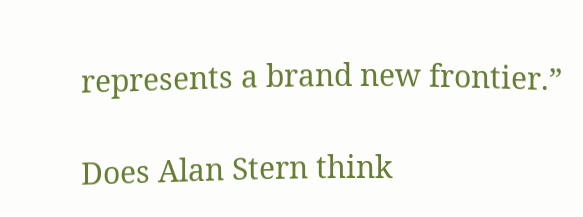represents a brand new frontier.”

Does Alan Stern think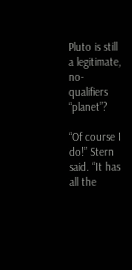Pluto is still a legitimate, no-
qualifiers “planet”?

“Of course I do!” Stern said. “It has all the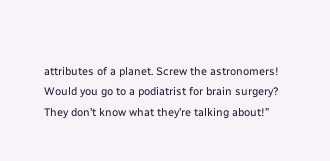attributes of a planet. Screw the astronomers! Would you go to a podiatrist for brain surgery? They don’t know what they’re talking about!”